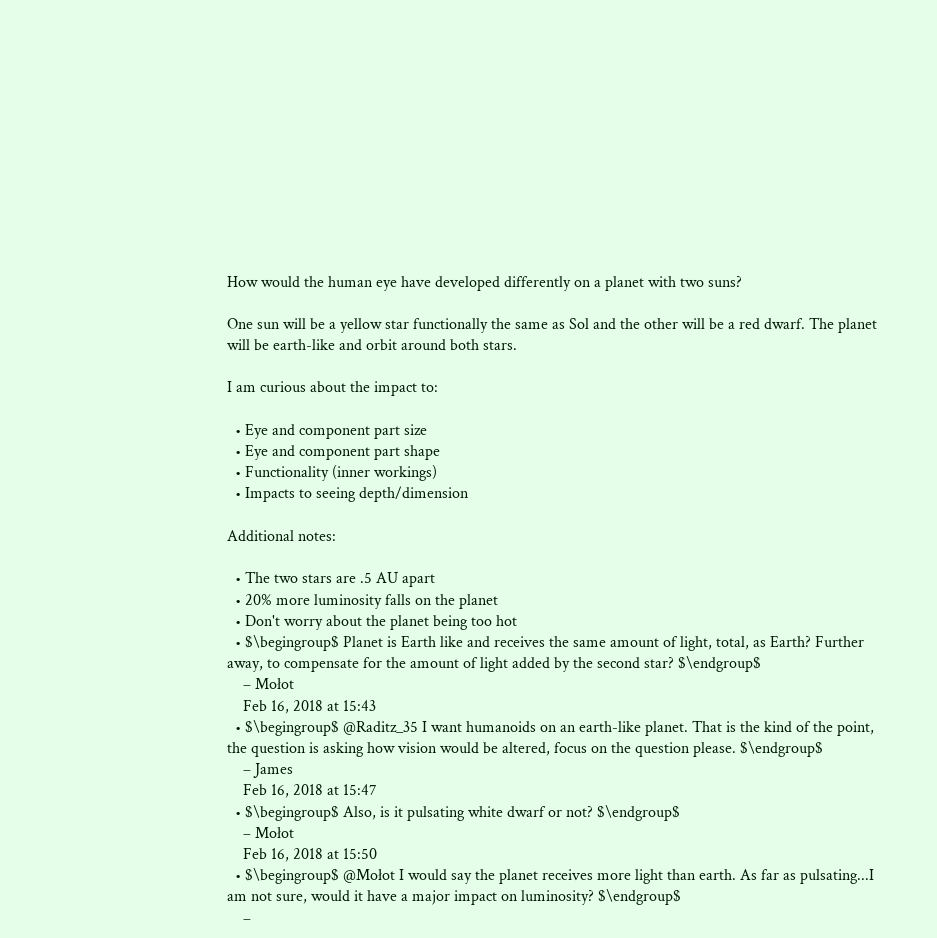How would the human eye have developed differently on a planet with two suns?

One sun will be a yellow star functionally the same as Sol and the other will be a red dwarf. The planet will be earth-like and orbit around both stars.

I am curious about the impact to:

  • Eye and component part size
  • Eye and component part shape
  • Functionality (inner workings)
  • Impacts to seeing depth/dimension

Additional notes:

  • The two stars are .5 AU apart
  • 20% more luminosity falls on the planet
  • Don't worry about the planet being too hot
  • $\begingroup$ Planet is Earth like and receives the same amount of light, total, as Earth? Further away, to compensate for the amount of light added by the second star? $\endgroup$
    – Mołot
    Feb 16, 2018 at 15:43
  • $\begingroup$ @Raditz_35 I want humanoids on an earth-like planet. That is the kind of the point, the question is asking how vision would be altered, focus on the question please. $\endgroup$
    – James
    Feb 16, 2018 at 15:47
  • $\begingroup$ Also, is it pulsating white dwarf or not? $\endgroup$
    – Mołot
    Feb 16, 2018 at 15:50
  • $\begingroup$ @Mołot I would say the planet receives more light than earth. As far as pulsating...I am not sure, would it have a major impact on luminosity? $\endgroup$
    –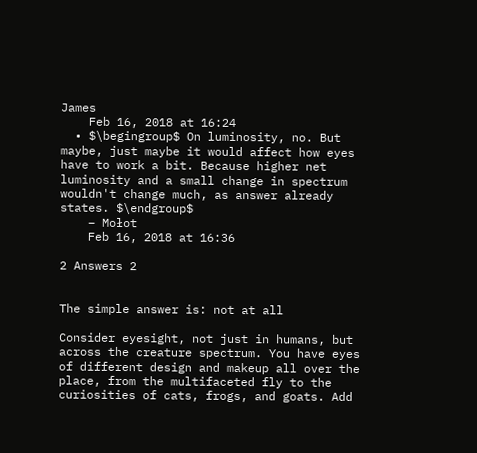James
    Feb 16, 2018 at 16:24
  • $\begingroup$ On luminosity, no. But maybe, just maybe it would affect how eyes have to work a bit. Because higher net luminosity and a small change in spectrum wouldn't change much, as answer already states. $\endgroup$
    – Mołot
    Feb 16, 2018 at 16:36

2 Answers 2


The simple answer is: not at all

Consider eyesight, not just in humans, but across the creature spectrum. You have eyes of different design and makeup all over the place, from the multifaceted fly to the curiosities of cats, frogs, and goats. Add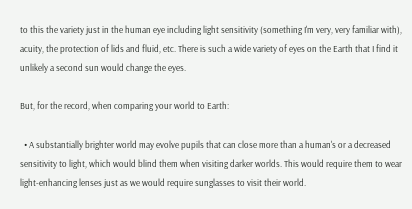to this the variety just in the human eye including light sensitivity (something I'm very, very familiar with), acuity, the protection of lids and fluid, etc. There is such a wide variety of eyes on the Earth that I find it unlikely a second sun would change the eyes.

But, for the record, when comparing your world to Earth:

  • A substantially brighter world may evolve pupils that can close more than a human's or a decreased sensitivity to light, which would blind them when visiting darker worlds. This would require them to wear light-enhancing lenses just as we would require sunglasses to visit their world.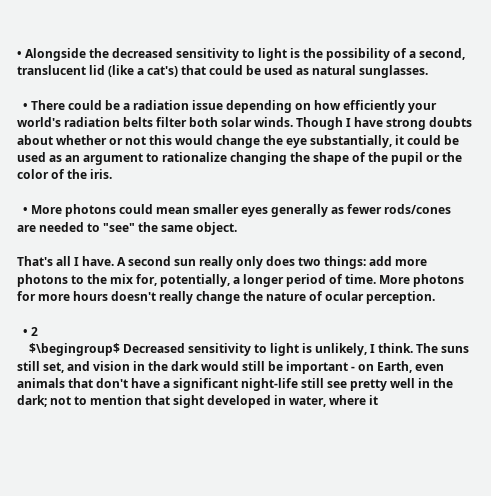• Alongside the decreased sensitivity to light is the possibility of a second, translucent lid (like a cat's) that could be used as natural sunglasses.

  • There could be a radiation issue depending on how efficiently your world's radiation belts filter both solar winds. Though I have strong doubts about whether or not this would change the eye substantially, it could be used as an argument to rationalize changing the shape of the pupil or the color of the iris.

  • More photons could mean smaller eyes generally as fewer rods/cones are needed to "see" the same object.

That's all I have. A second sun really only does two things: add more photons to the mix for, potentially, a longer period of time. More photons for more hours doesn't really change the nature of ocular perception.

  • 2
    $\begingroup$ Decreased sensitivity to light is unlikely, I think. The suns still set, and vision in the dark would still be important - on Earth, even animals that don't have a significant night-life still see pretty well in the dark; not to mention that sight developed in water, where it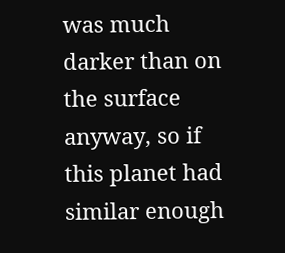was much darker than on the surface anyway, so if this planet had similar enough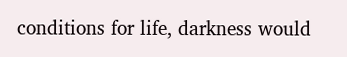conditions for life, darkness would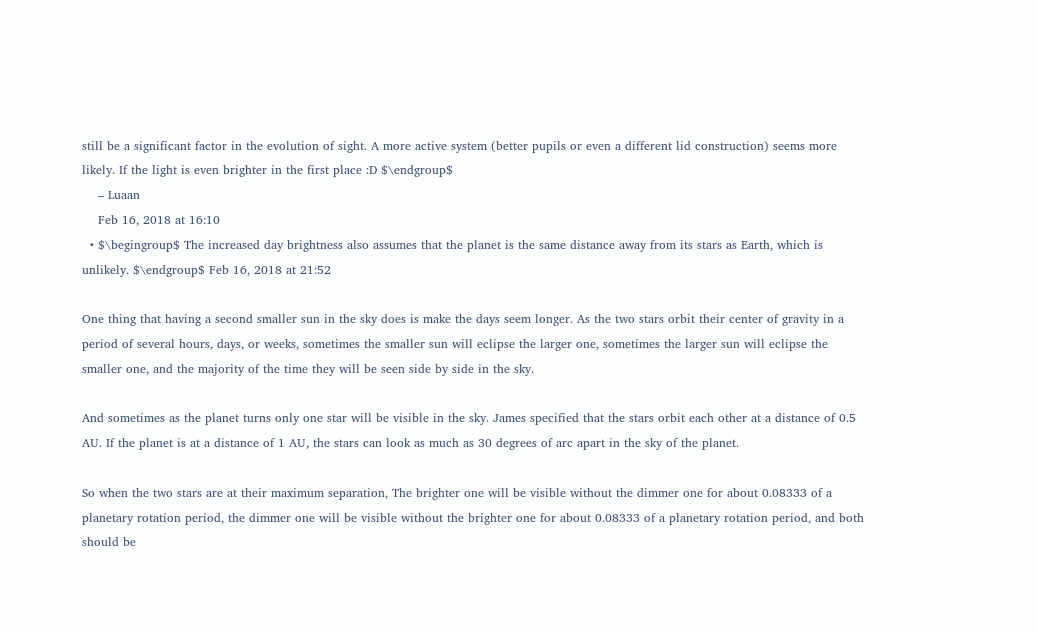still be a significant factor in the evolution of sight. A more active system (better pupils or even a different lid construction) seems more likely. If the light is even brighter in the first place :D $\endgroup$
    – Luaan
    Feb 16, 2018 at 16:10
  • $\begingroup$ The increased day brightness also assumes that the planet is the same distance away from its stars as Earth, which is unlikely. $\endgroup$ Feb 16, 2018 at 21:52

One thing that having a second smaller sun in the sky does is make the days seem longer. As the two stars orbit their center of gravity in a period of several hours, days, or weeks, sometimes the smaller sun will eclipse the larger one, sometimes the larger sun will eclipse the smaller one, and the majority of the time they will be seen side by side in the sky.

And sometimes as the planet turns only one star will be visible in the sky. James specified that the stars orbit each other at a distance of 0.5 AU. If the planet is at a distance of 1 AU, the stars can look as much as 30 degrees of arc apart in the sky of the planet.

So when the two stars are at their maximum separation, The brighter one will be visible without the dimmer one for about 0.08333 of a planetary rotation period, the dimmer one will be visible without the brighter one for about 0.08333 of a planetary rotation period, and both should be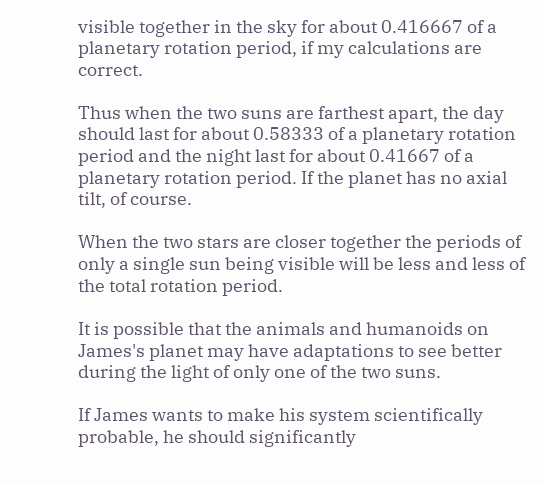visible together in the sky for about 0.416667 of a planetary rotation period, if my calculations are correct.

Thus when the two suns are farthest apart, the day should last for about 0.58333 of a planetary rotation period and the night last for about 0.41667 of a planetary rotation period. If the planet has no axial tilt, of course.

When the two stars are closer together the periods of only a single sun being visible will be less and less of the total rotation period.

It is possible that the animals and humanoids on James's planet may have adaptations to see better during the light of only one of the two suns.

If James wants to make his system scientifically probable, he should significantly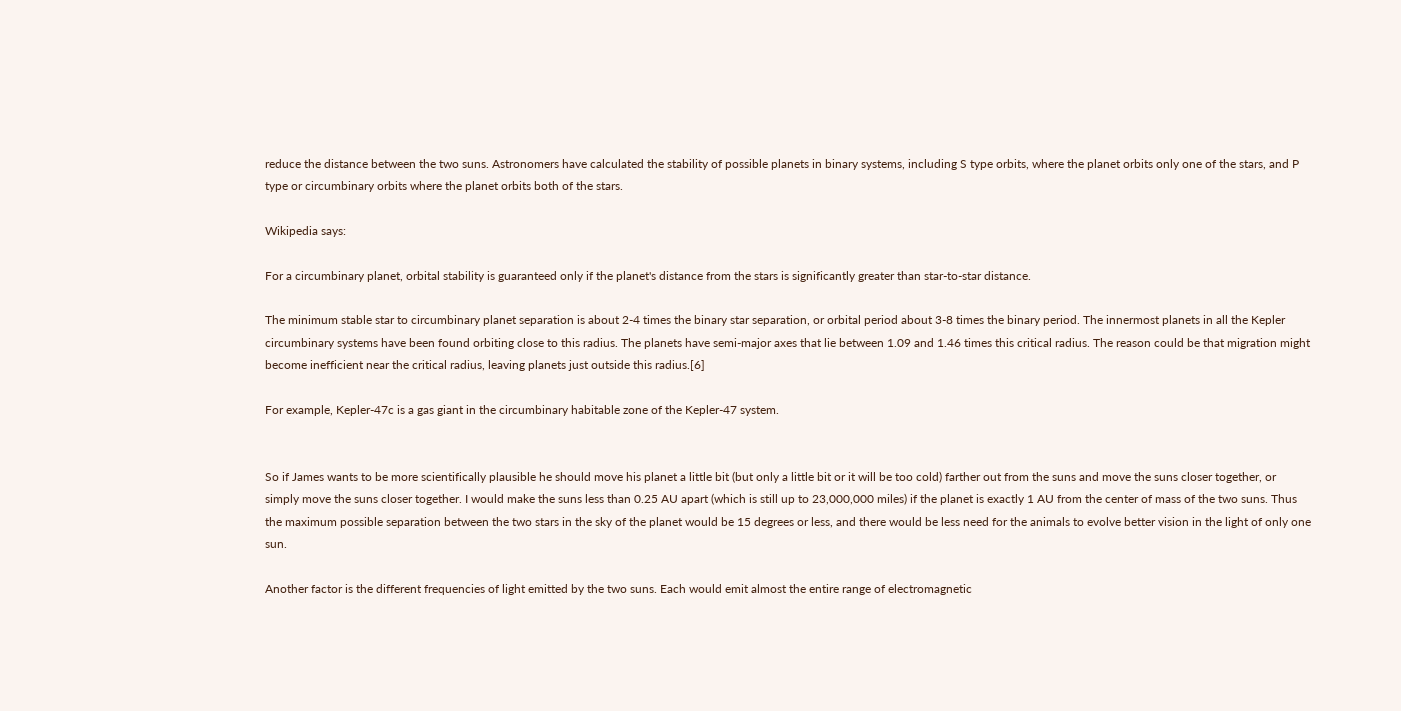reduce the distance between the two suns. Astronomers have calculated the stability of possible planets in binary systems, including S type orbits, where the planet orbits only one of the stars, and P type or circumbinary orbits where the planet orbits both of the stars.

Wikipedia says:

For a circumbinary planet, orbital stability is guaranteed only if the planet's distance from the stars is significantly greater than star-to-star distance.

The minimum stable star to circumbinary planet separation is about 2-4 times the binary star separation, or orbital period about 3-8 times the binary period. The innermost planets in all the Kepler circumbinary systems have been found orbiting close to this radius. The planets have semi-major axes that lie between 1.09 and 1.46 times this critical radius. The reason could be that migration might become inefficient near the critical radius, leaving planets just outside this radius.[6]

For example, Kepler-47c is a gas giant in the circumbinary habitable zone of the Kepler-47 system.


So if James wants to be more scientifically plausible he should move his planet a little bit (but only a little bit or it will be too cold) farther out from the suns and move the suns closer together, or simply move the suns closer together. I would make the suns less than 0.25 AU apart (which is still up to 23,000,000 miles) if the planet is exactly 1 AU from the center of mass of the two suns. Thus the maximum possible separation between the two stars in the sky of the planet would be 15 degrees or less, and there would be less need for the animals to evolve better vision in the light of only one sun.

Another factor is the different frequencies of light emitted by the two suns. Each would emit almost the entire range of electromagnetic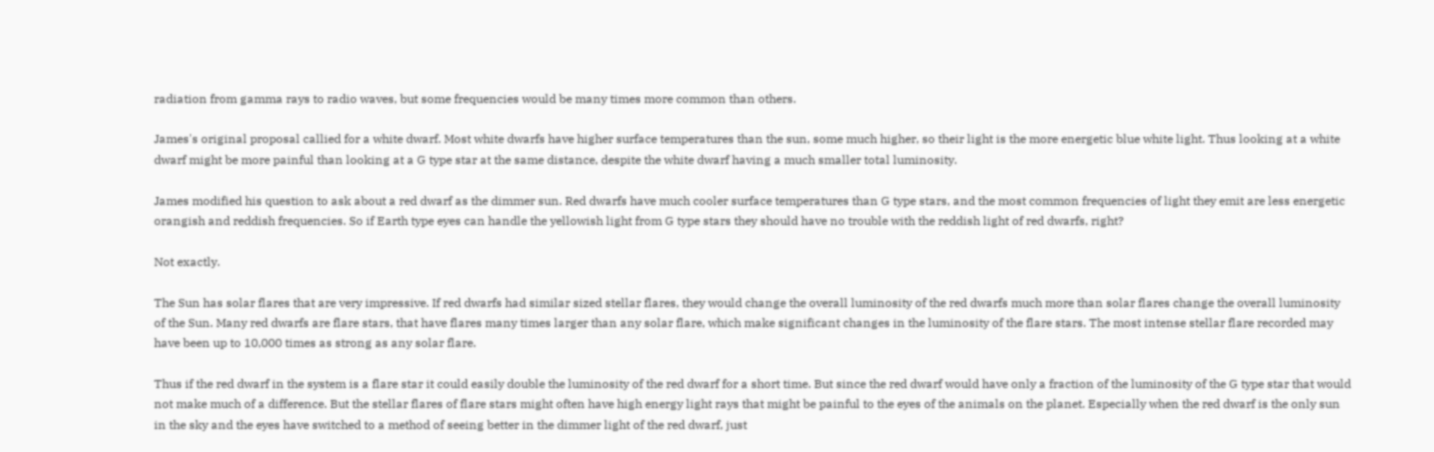radiation from gamma rays to radio waves, but some frequencies would be many times more common than others.

James's original proposal callied for a white dwarf. Most white dwarfs have higher surface temperatures than the sun, some much higher, so their light is the more energetic blue white light. Thus looking at a white dwarf might be more painful than looking at a G type star at the same distance, despite the white dwarf having a much smaller total luminosity.

James modified his question to ask about a red dwarf as the dimmer sun. Red dwarfs have much cooler surface temperatures than G type stars, and the most common frequencies of light they emit are less energetic orangish and reddish frequencies. So if Earth type eyes can handle the yellowish light from G type stars they should have no trouble with the reddish light of red dwarfs, right?

Not exactly.

The Sun has solar flares that are very impressive. If red dwarfs had similar sized stellar flares, they would change the overall luminosity of the red dwarfs much more than solar flares change the overall luminosity of the Sun. Many red dwarfs are flare stars, that have flares many times larger than any solar flare, which make significant changes in the luminosity of the flare stars. The most intense stellar flare recorded may have been up to 10,000 times as strong as any solar flare.

Thus if the red dwarf in the system is a flare star it could easily double the luminosity of the red dwarf for a short time. But since the red dwarf would have only a fraction of the luminosity of the G type star that would not make much of a difference. But the stellar flares of flare stars might often have high energy light rays that might be painful to the eyes of the animals on the planet. Especially when the red dwarf is the only sun in the sky and the eyes have switched to a method of seeing better in the dimmer light of the red dwarf, just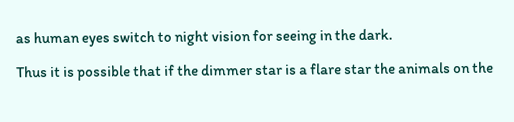as human eyes switch to night vision for seeing in the dark.

Thus it is possible that if the dimmer star is a flare star the animals on the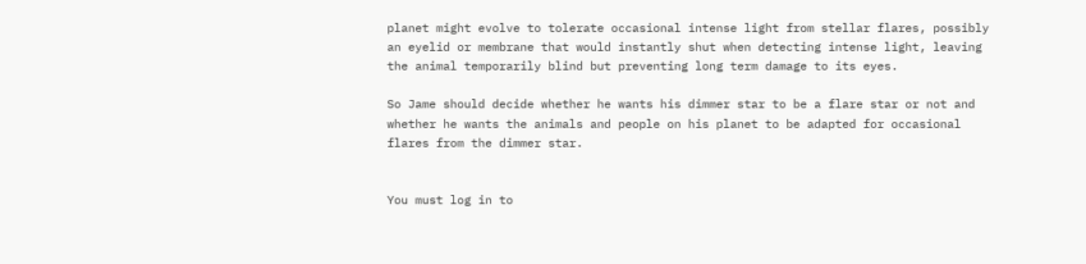planet might evolve to tolerate occasional intense light from stellar flares, possibly an eyelid or membrane that would instantly shut when detecting intense light, leaving the animal temporarily blind but preventing long term damage to its eyes.

So Jame should decide whether he wants his dimmer star to be a flare star or not and whether he wants the animals and people on his planet to be adapted for occasional flares from the dimmer star.


You must log in to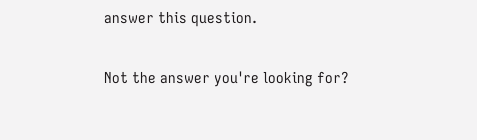answer this question.

Not the answer you're looking for?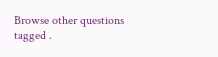Browse other questions tagged .